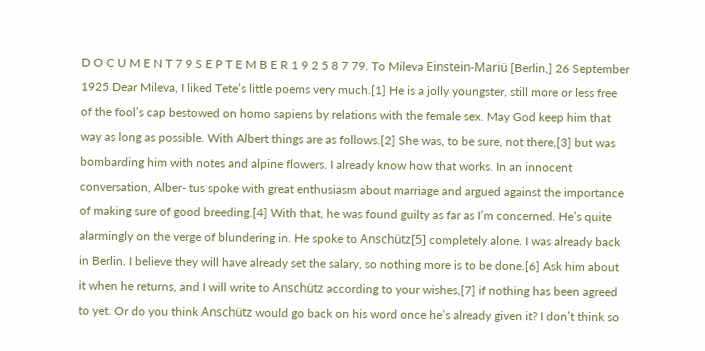D O C U M E N T 7 9 S E P T E M B E R 1 9 2 5 8 7 79. To Mileva Einstein-Mariü [Berlin,] 26 September 1925 Dear Mileva, I liked Tete’s little poems very much.[1] He is a jolly youngster, still more or less free of the fool’s cap bestowed on homo sapiens by relations with the female sex. May God keep him that way as long as possible. With Albert things are as follows.[2] She was, to be sure, not there,[3] but was bombarding him with notes and alpine flowers. I already know how that works. In an innocent conversation, Alber- tus spoke with great enthusiasm about marriage and argued against the importance of making sure of good breeding.[4] With that, he was found guilty as far as I’m concerned. He’s quite alarmingly on the verge of blundering in. He spoke to Anschütz[5] completely alone. I was already back in Berlin. I believe they will have already set the salary, so nothing more is to be done.[6] Ask him about it when he returns, and I will write to Anschütz according to your wishes,[7] if nothing has been agreed to yet. Or do you think Anschütz would go back on his word once he’s already given it? I don’t think so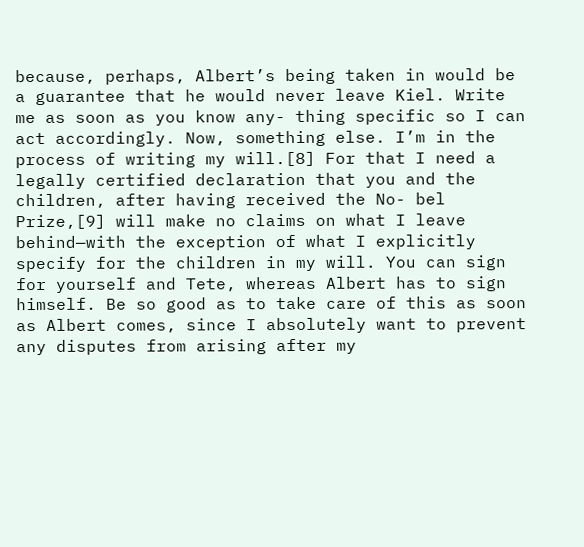because, perhaps, Albert’s being taken in would be a guarantee that he would never leave Kiel. Write me as soon as you know any- thing specific so I can act accordingly. Now, something else. I’m in the process of writing my will.[8] For that I need a legally certified declaration that you and the children, after having received the No- bel Prize,[9] will make no claims on what I leave behind—with the exception of what I explicitly specify for the children in my will. You can sign for yourself and Tete, whereas Albert has to sign himself. Be so good as to take care of this as soon as Albert comes, since I absolutely want to prevent any disputes from arising after my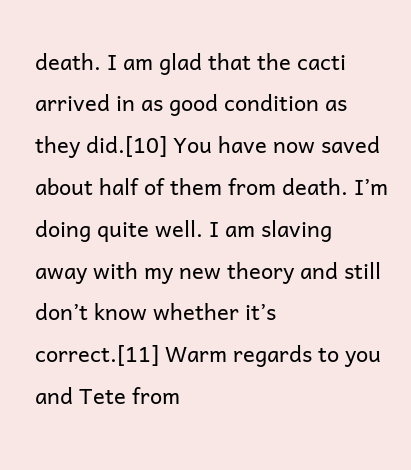death. I am glad that the cacti arrived in as good condition as they did.[10] You have now saved about half of them from death. I’m doing quite well. I am slaving away with my new theory and still don’t know whether it’s correct.[11] Warm regards to you and Tete from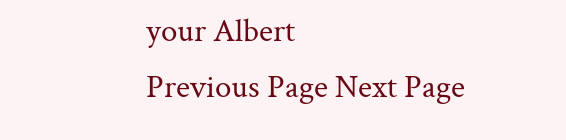your Albert
Previous Page Next Page